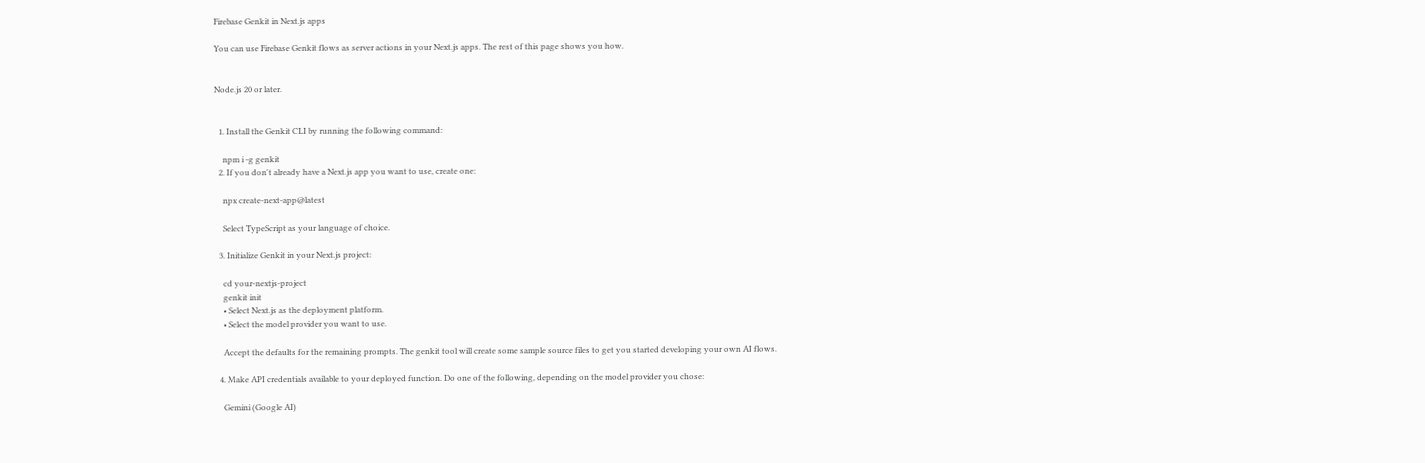Firebase Genkit in Next.js apps

You can use Firebase Genkit flows as server actions in your Next.js apps. The rest of this page shows you how.


Node.js 20 or later.


  1. Install the Genkit CLI by running the following command:

    npm i -g genkit
  2. If you don't already have a Next.js app you want to use, create one:

    npx create-next-app@latest

    Select TypeScript as your language of choice.

  3. Initialize Genkit in your Next.js project:

    cd your-nextjs-project
    genkit init
    • Select Next.js as the deployment platform.
    • Select the model provider you want to use.

    Accept the defaults for the remaining prompts. The genkit tool will create some sample source files to get you started developing your own AI flows.

  4. Make API credentials available to your deployed function. Do one of the following, depending on the model provider you chose:

    Gemini (Google AI)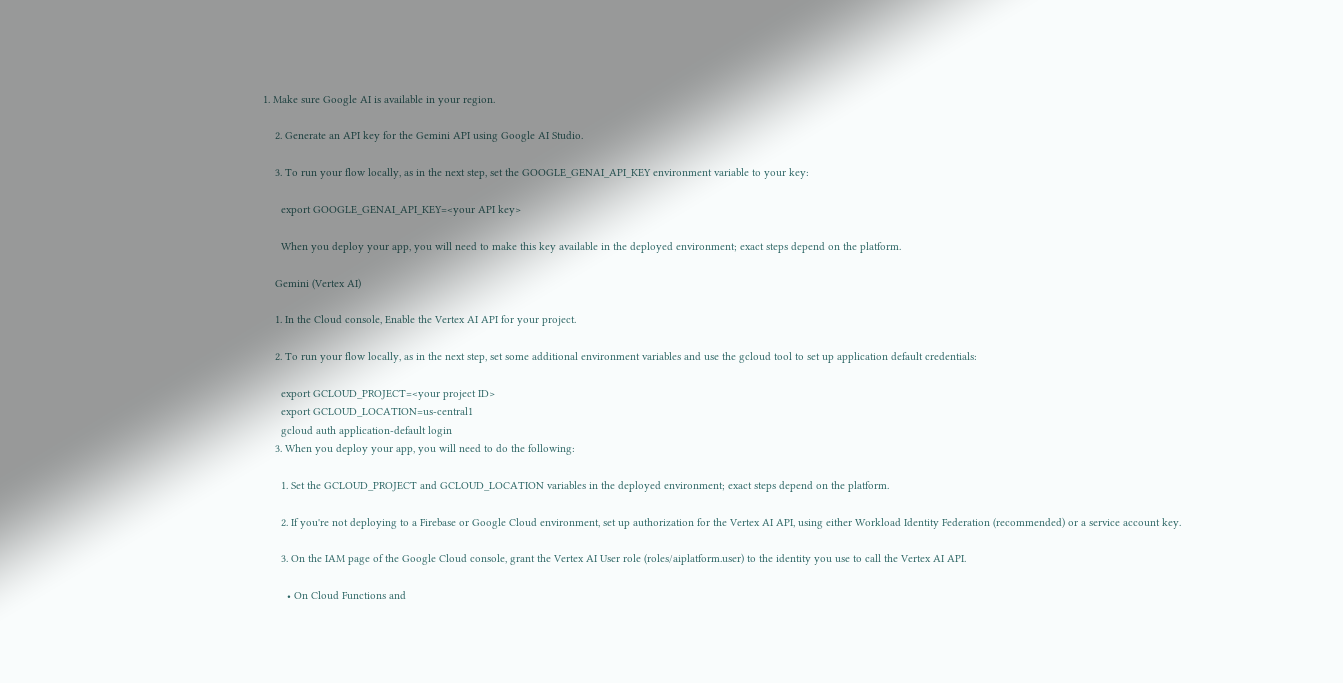1. Make sure Google AI is available in your region.

    2. Generate an API key for the Gemini API using Google AI Studio.

    3. To run your flow locally, as in the next step, set the GOOGLE_GENAI_API_KEY environment variable to your key:

      export GOOGLE_GENAI_API_KEY=<your API key>

      When you deploy your app, you will need to make this key available in the deployed environment; exact steps depend on the platform.

    Gemini (Vertex AI)

    1. In the Cloud console, Enable the Vertex AI API for your project.

    2. To run your flow locally, as in the next step, set some additional environment variables and use the gcloud tool to set up application default credentials:

      export GCLOUD_PROJECT=<your project ID>
      export GCLOUD_LOCATION=us-central1
      gcloud auth application-default login
    3. When you deploy your app, you will need to do the following:

      1. Set the GCLOUD_PROJECT and GCLOUD_LOCATION variables in the deployed environment; exact steps depend on the platform.

      2. If you're not deploying to a Firebase or Google Cloud environment, set up authorization for the Vertex AI API, using either Workload Identity Federation (recommended) or a service account key.

      3. On the IAM page of the Google Cloud console, grant the Vertex AI User role (roles/aiplatform.user) to the identity you use to call the Vertex AI API.

        • On Cloud Functions and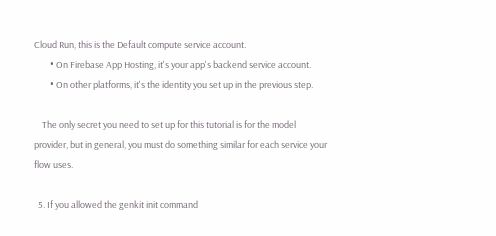Cloud Run, this is the Default compute service account.
        • On Firebase App Hosting, it's your app's backend service account.
        • On other platforms, it's the identity you set up in the previous step.

    The only secret you need to set up for this tutorial is for the model provider, but in general, you must do something similar for each service your flow uses.

  5. If you allowed the genkit init command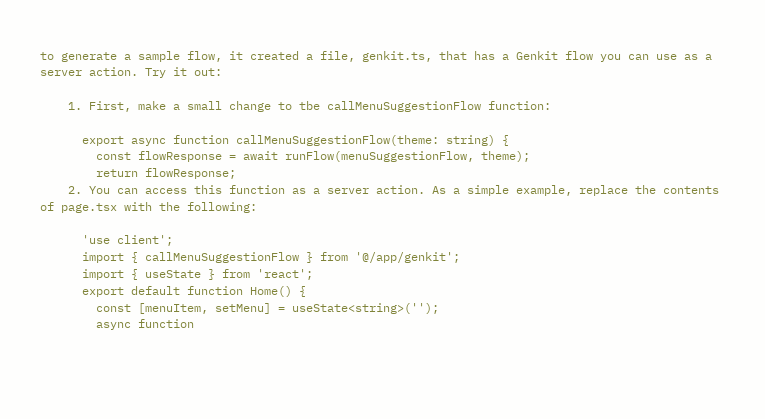to generate a sample flow, it created a file, genkit.ts, that has a Genkit flow you can use as a server action. Try it out:

    1. First, make a small change to tbe callMenuSuggestionFlow function:

      export async function callMenuSuggestionFlow(theme: string) {
        const flowResponse = await runFlow(menuSuggestionFlow, theme);
        return flowResponse;
    2. You can access this function as a server action. As a simple example, replace the contents of page.tsx with the following:

      'use client';
      import { callMenuSuggestionFlow } from '@/app/genkit';
      import { useState } from 'react';
      export default function Home() {
        const [menuItem, setMenu] = useState<string>('');
        async function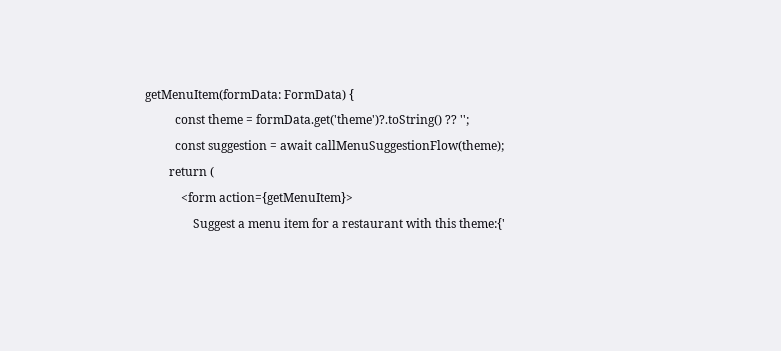getMenuItem(formData: FormData) {
          const theme = formData.get('theme')?.toString() ?? '';
          const suggestion = await callMenuSuggestionFlow(theme);
        return (
            <form action={getMenuItem}>
                Suggest a menu item for a restaurant with this theme:{'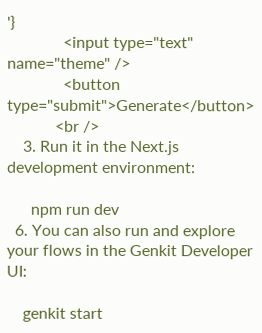'}
              <input type="text" name="theme" />
              <button type="submit">Generate</button>
            <br />
    3. Run it in the Next.js development environment:

      npm run dev
  6. You can also run and explore your flows in the Genkit Developer UI:

    genkit start